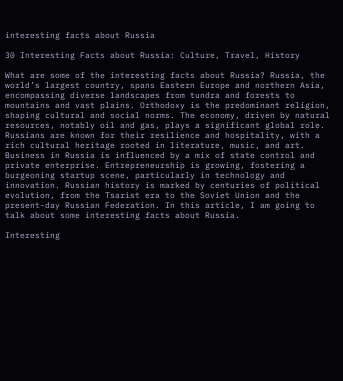interesting facts about Russia

30 Interesting Facts about Russia: Culture, Travel, History

What are some of the interesting facts about Russia? Russia, the world’s largest country, spans Eastern Europe and northern Asia, encompassing diverse landscapes from tundra and forests to mountains and vast plains. Orthodoxy is the predominant religion, shaping cultural and social norms. The economy, driven by natural resources, notably oil and gas, plays a significant global role. Russians are known for their resilience and hospitality, with a rich cultural heritage rooted in literature, music, and art. Business in Russia is influenced by a mix of state control and private enterprise. Entrepreneurship is growing, fostering a burgeoning startup scene, particularly in technology and innovation. Russian history is marked by centuries of political evolution, from the Tsarist era to the Soviet Union and the present-day Russian Federation. In this article, I am going to talk about some interesting facts about Russia.

Interesting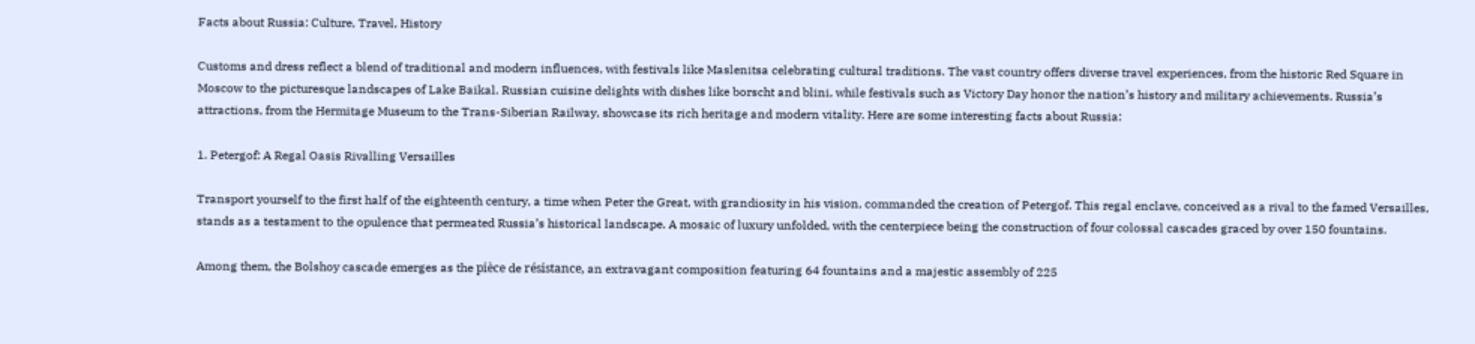Facts about Russia: Culture, Travel, History

Customs and dress reflect a blend of traditional and modern influences, with festivals like Maslenitsa celebrating cultural traditions. The vast country offers diverse travel experiences, from the historic Red Square in Moscow to the picturesque landscapes of Lake Baikal. Russian cuisine delights with dishes like borscht and blini, while festivals such as Victory Day honor the nation’s history and military achievements. Russia’s attractions, from the Hermitage Museum to the Trans-Siberian Railway, showcase its rich heritage and modern vitality. Here are some interesting facts about Russia:

1. Petergof: A Regal Oasis Rivalling Versailles

Transport yourself to the first half of the eighteenth century, a time when Peter the Great, with grandiosity in his vision, commanded the creation of Petergof. This regal enclave, conceived as a rival to the famed Versailles, stands as a testament to the opulence that permeated Russia’s historical landscape. A mosaic of luxury unfolded, with the centerpiece being the construction of four colossal cascades graced by over 150 fountains.

Among them, the Bolshoy cascade emerges as the pièce de résistance, an extravagant composition featuring 64 fountains and a majestic assembly of 225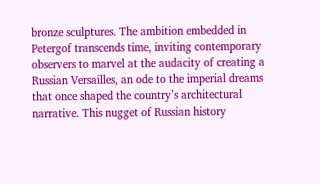bronze sculptures. The ambition embedded in Petergof transcends time, inviting contemporary observers to marvel at the audacity of creating a Russian Versailles, an ode to the imperial dreams that once shaped the country’s architectural narrative. This nugget of Russian history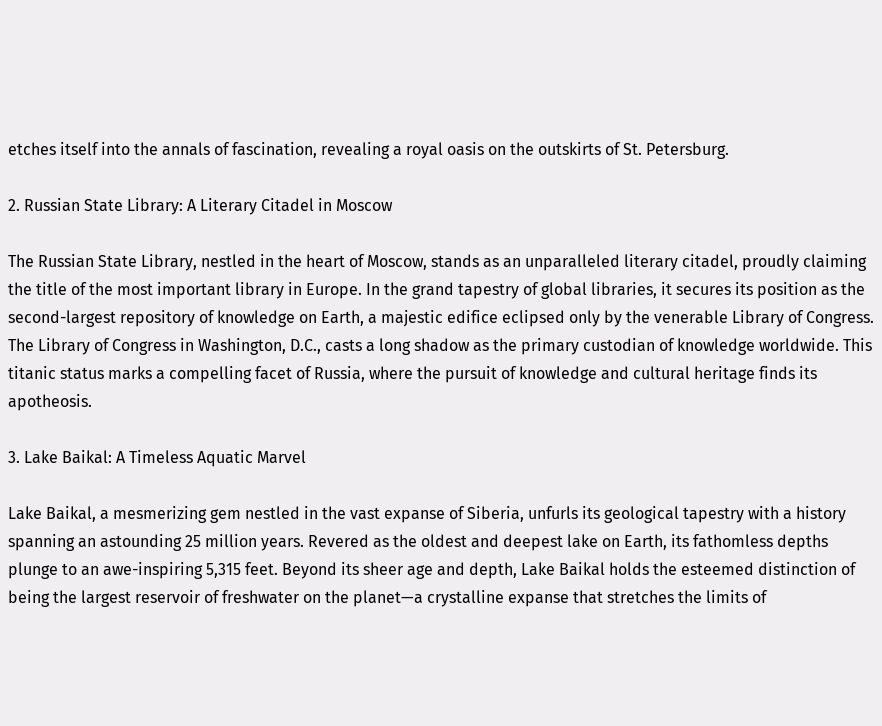etches itself into the annals of fascination, revealing a royal oasis on the outskirts of St. Petersburg.

2. Russian State Library: A Literary Citadel in Moscow

The Russian State Library, nestled in the heart of Moscow, stands as an unparalleled literary citadel, proudly claiming the title of the most important library in Europe. In the grand tapestry of global libraries, it secures its position as the second-largest repository of knowledge on Earth, a majestic edifice eclipsed only by the venerable Library of Congress. The Library of Congress in Washington, D.C., casts a long shadow as the primary custodian of knowledge worldwide. This titanic status marks a compelling facet of Russia, where the pursuit of knowledge and cultural heritage finds its apotheosis.

3. Lake Baikal: A Timeless Aquatic Marvel

Lake Baikal, a mesmerizing gem nestled in the vast expanse of Siberia, unfurls its geological tapestry with a history spanning an astounding 25 million years. Revered as the oldest and deepest lake on Earth, its fathomless depths plunge to an awe-inspiring 5,315 feet. Beyond its sheer age and depth, Lake Baikal holds the esteemed distinction of being the largest reservoir of freshwater on the planet—a crystalline expanse that stretches the limits of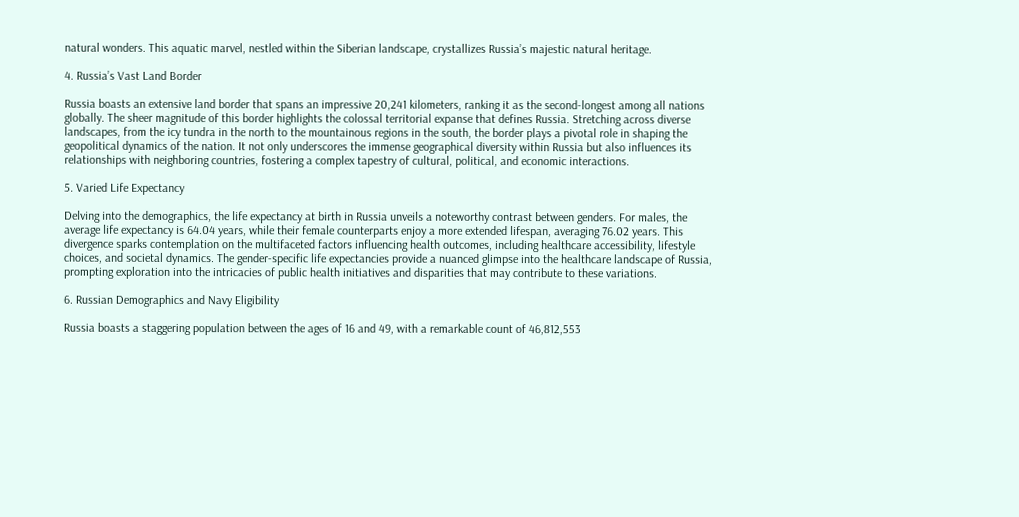natural wonders. This aquatic marvel, nestled within the Siberian landscape, crystallizes Russia’s majestic natural heritage.

4. Russia’s Vast Land Border

Russia boasts an extensive land border that spans an impressive 20,241 kilometers, ranking it as the second-longest among all nations globally. The sheer magnitude of this border highlights the colossal territorial expanse that defines Russia. Stretching across diverse landscapes, from the icy tundra in the north to the mountainous regions in the south, the border plays a pivotal role in shaping the geopolitical dynamics of the nation. It not only underscores the immense geographical diversity within Russia but also influences its relationships with neighboring countries, fostering a complex tapestry of cultural, political, and economic interactions.

5. Varied Life Expectancy

Delving into the demographics, the life expectancy at birth in Russia unveils a noteworthy contrast between genders. For males, the average life expectancy is 64.04 years, while their female counterparts enjoy a more extended lifespan, averaging 76.02 years. This divergence sparks contemplation on the multifaceted factors influencing health outcomes, including healthcare accessibility, lifestyle choices, and societal dynamics. The gender-specific life expectancies provide a nuanced glimpse into the healthcare landscape of Russia, prompting exploration into the intricacies of public health initiatives and disparities that may contribute to these variations.

6. Russian Demographics and Navy Eligibility

Russia boasts a staggering population between the ages of 16 and 49, with a remarkable count of 46,812,553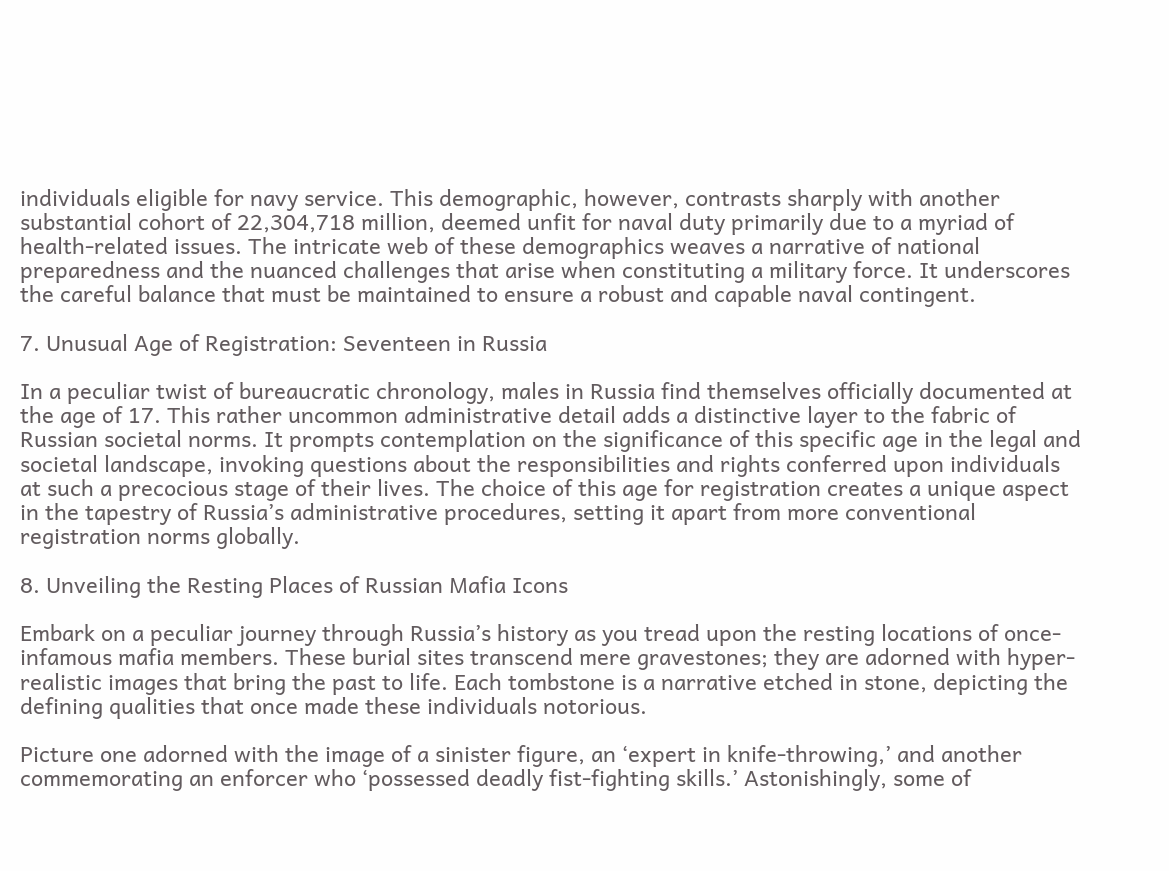individuals eligible for navy service. This demographic, however, contrasts sharply with another substantial cohort of 22,304,718 million, deemed unfit for naval duty primarily due to a myriad of health-related issues. The intricate web of these demographics weaves a narrative of national preparedness and the nuanced challenges that arise when constituting a military force. It underscores the careful balance that must be maintained to ensure a robust and capable naval contingent.

7. Unusual Age of Registration: Seventeen in Russia

In a peculiar twist of bureaucratic chronology, males in Russia find themselves officially documented at the age of 17. This rather uncommon administrative detail adds a distinctive layer to the fabric of Russian societal norms. It prompts contemplation on the significance of this specific age in the legal and societal landscape, invoking questions about the responsibilities and rights conferred upon individuals at such a precocious stage of their lives. The choice of this age for registration creates a unique aspect in the tapestry of Russia’s administrative procedures, setting it apart from more conventional registration norms globally.

8. Unveiling the Resting Places of Russian Mafia Icons

Embark on a peculiar journey through Russia’s history as you tread upon the resting locations of once-infamous mafia members. These burial sites transcend mere gravestones; they are adorned with hyper-realistic images that bring the past to life. Each tombstone is a narrative etched in stone, depicting the defining qualities that once made these individuals notorious.

Picture one adorned with the image of a sinister figure, an ‘expert in knife-throwing,’ and another commemorating an enforcer who ‘possessed deadly fist-fighting skills.’ Astonishingly, some of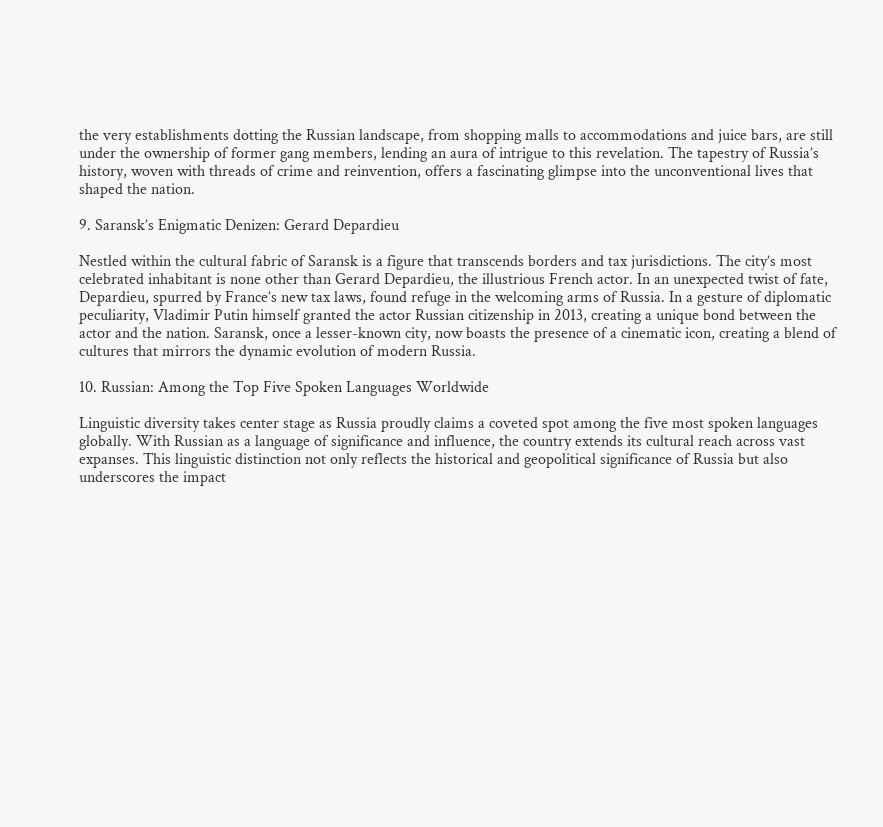the very establishments dotting the Russian landscape, from shopping malls to accommodations and juice bars, are still under the ownership of former gang members, lending an aura of intrigue to this revelation. The tapestry of Russia’s history, woven with threads of crime and reinvention, offers a fascinating glimpse into the unconventional lives that shaped the nation.

9. Saransk’s Enigmatic Denizen: Gerard Depardieu

Nestled within the cultural fabric of Saransk is a figure that transcends borders and tax jurisdictions. The city’s most celebrated inhabitant is none other than Gerard Depardieu, the illustrious French actor. In an unexpected twist of fate, Depardieu, spurred by France’s new tax laws, found refuge in the welcoming arms of Russia. In a gesture of diplomatic peculiarity, Vladimir Putin himself granted the actor Russian citizenship in 2013, creating a unique bond between the actor and the nation. Saransk, once a lesser-known city, now boasts the presence of a cinematic icon, creating a blend of cultures that mirrors the dynamic evolution of modern Russia.

10. Russian: Among the Top Five Spoken Languages Worldwide

Linguistic diversity takes center stage as Russia proudly claims a coveted spot among the five most spoken languages globally. With Russian as a language of significance and influence, the country extends its cultural reach across vast expanses. This linguistic distinction not only reflects the historical and geopolitical significance of Russia but also underscores the impact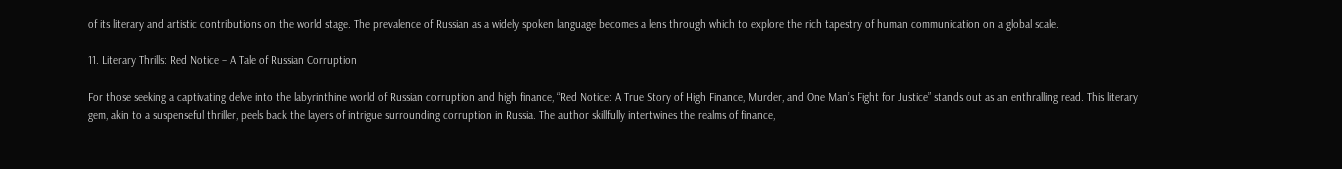of its literary and artistic contributions on the world stage. The prevalence of Russian as a widely spoken language becomes a lens through which to explore the rich tapestry of human communication on a global scale.

11. Literary Thrills: Red Notice – A Tale of Russian Corruption

For those seeking a captivating delve into the labyrinthine world of Russian corruption and high finance, “Red Notice: A True Story of High Finance, Murder, and One Man’s Fight for Justice” stands out as an enthralling read. This literary gem, akin to a suspenseful thriller, peels back the layers of intrigue surrounding corruption in Russia. The author skillfully intertwines the realms of finance,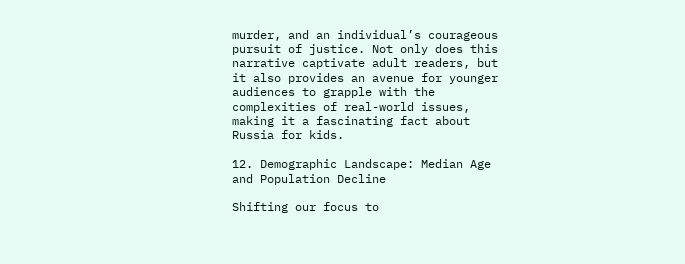murder, and an individual’s courageous pursuit of justice. Not only does this narrative captivate adult readers, but it also provides an avenue for younger audiences to grapple with the complexities of real-world issues, making it a fascinating fact about Russia for kids.

12. Demographic Landscape: Median Age and Population Decline

Shifting our focus to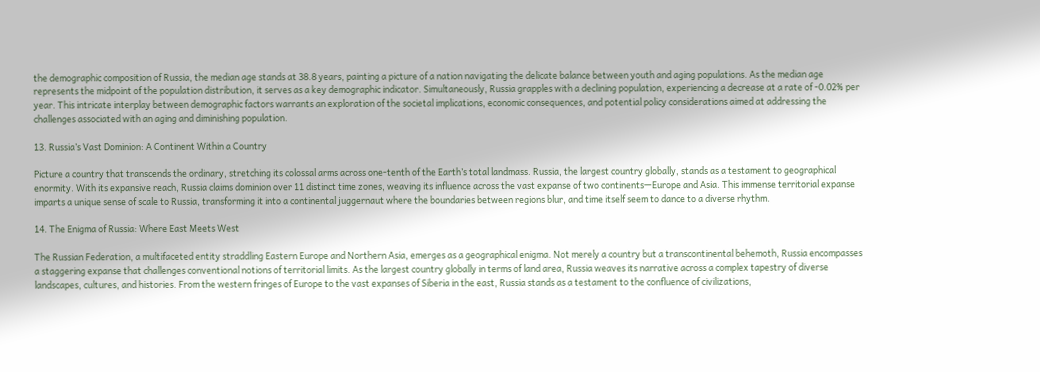the demographic composition of Russia, the median age stands at 38.8 years, painting a picture of a nation navigating the delicate balance between youth and aging populations. As the median age represents the midpoint of the population distribution, it serves as a key demographic indicator. Simultaneously, Russia grapples with a declining population, experiencing a decrease at a rate of -0.02% per year. This intricate interplay between demographic factors warrants an exploration of the societal implications, economic consequences, and potential policy considerations aimed at addressing the challenges associated with an aging and diminishing population.

13. Russia’s Vast Dominion: A Continent Within a Country

Picture a country that transcends the ordinary, stretching its colossal arms across one-tenth of the Earth’s total landmass. Russia, the largest country globally, stands as a testament to geographical enormity. With its expansive reach, Russia claims dominion over 11 distinct time zones, weaving its influence across the vast expanse of two continents—Europe and Asia. This immense territorial expanse imparts a unique sense of scale to Russia, transforming it into a continental juggernaut where the boundaries between regions blur, and time itself seem to dance to a diverse rhythm.

14. The Enigma of Russia: Where East Meets West

The Russian Federation, a multifaceted entity straddling Eastern Europe and Northern Asia, emerges as a geographical enigma. Not merely a country but a transcontinental behemoth, Russia encompasses a staggering expanse that challenges conventional notions of territorial limits. As the largest country globally in terms of land area, Russia weaves its narrative across a complex tapestry of diverse landscapes, cultures, and histories. From the western fringes of Europe to the vast expanses of Siberia in the east, Russia stands as a testament to the confluence of civilizations,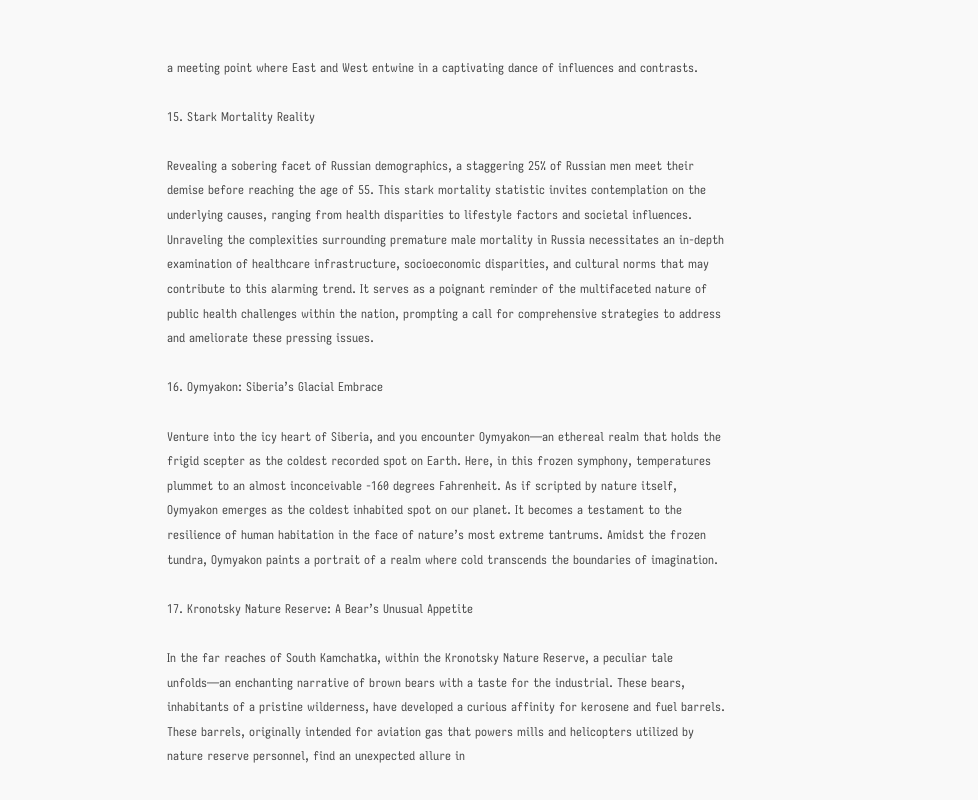a meeting point where East and West entwine in a captivating dance of influences and contrasts.

15. Stark Mortality Reality

Revealing a sobering facet of Russian demographics, a staggering 25% of Russian men meet their demise before reaching the age of 55. This stark mortality statistic invites contemplation on the underlying causes, ranging from health disparities to lifestyle factors and societal influences. Unraveling the complexities surrounding premature male mortality in Russia necessitates an in-depth examination of healthcare infrastructure, socioeconomic disparities, and cultural norms that may contribute to this alarming trend. It serves as a poignant reminder of the multifaceted nature of public health challenges within the nation, prompting a call for comprehensive strategies to address and ameliorate these pressing issues.

16. Oymyakon: Siberia’s Glacial Embrace

Venture into the icy heart of Siberia, and you encounter Oymyakon—an ethereal realm that holds the frigid scepter as the coldest recorded spot on Earth. Here, in this frozen symphony, temperatures plummet to an almost inconceivable -160 degrees Fahrenheit. As if scripted by nature itself, Oymyakon emerges as the coldest inhabited spot on our planet. It becomes a testament to the resilience of human habitation in the face of nature’s most extreme tantrums. Amidst the frozen tundra, Oymyakon paints a portrait of a realm where cold transcends the boundaries of imagination.

17. Kronotsky Nature Reserve: A Bear’s Unusual Appetite

In the far reaches of South Kamchatka, within the Kronotsky Nature Reserve, a peculiar tale unfolds—an enchanting narrative of brown bears with a taste for the industrial. These bears, inhabitants of a pristine wilderness, have developed a curious affinity for kerosene and fuel barrels. These barrels, originally intended for aviation gas that powers mills and helicopters utilized by nature reserve personnel, find an unexpected allure in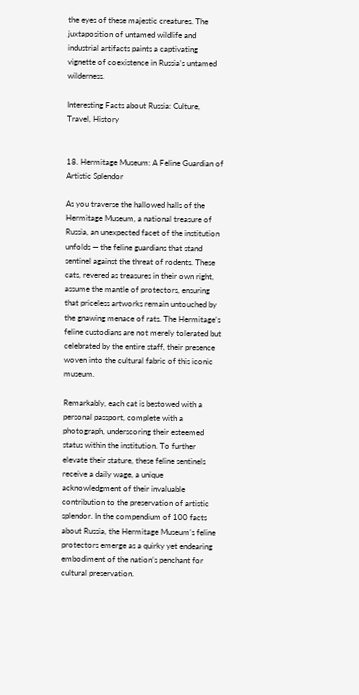the eyes of these majestic creatures. The juxtaposition of untamed wildlife and industrial artifacts paints a captivating vignette of coexistence in Russia’s untamed wilderness.

Interesting Facts about Russia: Culture, Travel, History


18. Hermitage Museum: A Feline Guardian of Artistic Splendor

As you traverse the hallowed halls of the Hermitage Museum, a national treasure of Russia, an unexpected facet of the institution unfolds — the feline guardians that stand sentinel against the threat of rodents. These cats, revered as treasures in their own right, assume the mantle of protectors, ensuring that priceless artworks remain untouched by the gnawing menace of rats. The Hermitage’s feline custodians are not merely tolerated but celebrated by the entire staff, their presence woven into the cultural fabric of this iconic museum.

Remarkably, each cat is bestowed with a personal passport, complete with a photograph, underscoring their esteemed status within the institution. To further elevate their stature, these feline sentinels receive a daily wage, a unique acknowledgment of their invaluable contribution to the preservation of artistic splendor. In the compendium of 100 facts about Russia, the Hermitage Museum’s feline protectors emerge as a quirky yet endearing embodiment of the nation’s penchant for cultural preservation.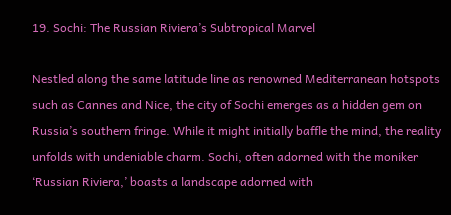19. Sochi: The Russian Riviera’s Subtropical Marvel

Nestled along the same latitude line as renowned Mediterranean hotspots such as Cannes and Nice, the city of Sochi emerges as a hidden gem on Russia’s southern fringe. While it might initially baffle the mind, the reality unfolds with undeniable charm. Sochi, often adorned with the moniker ‘Russian Riviera,’ boasts a landscape adorned with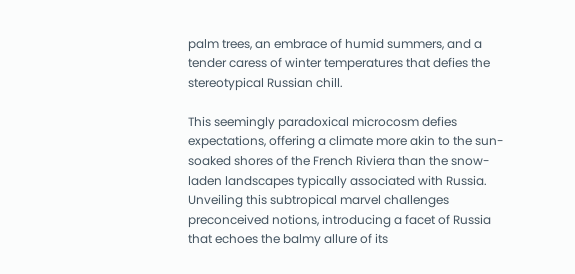palm trees, an embrace of humid summers, and a tender caress of winter temperatures that defies the stereotypical Russian chill.

This seemingly paradoxical microcosm defies expectations, offering a climate more akin to the sun-soaked shores of the French Riviera than the snow-laden landscapes typically associated with Russia. Unveiling this subtropical marvel challenges preconceived notions, introducing a facet of Russia that echoes the balmy allure of its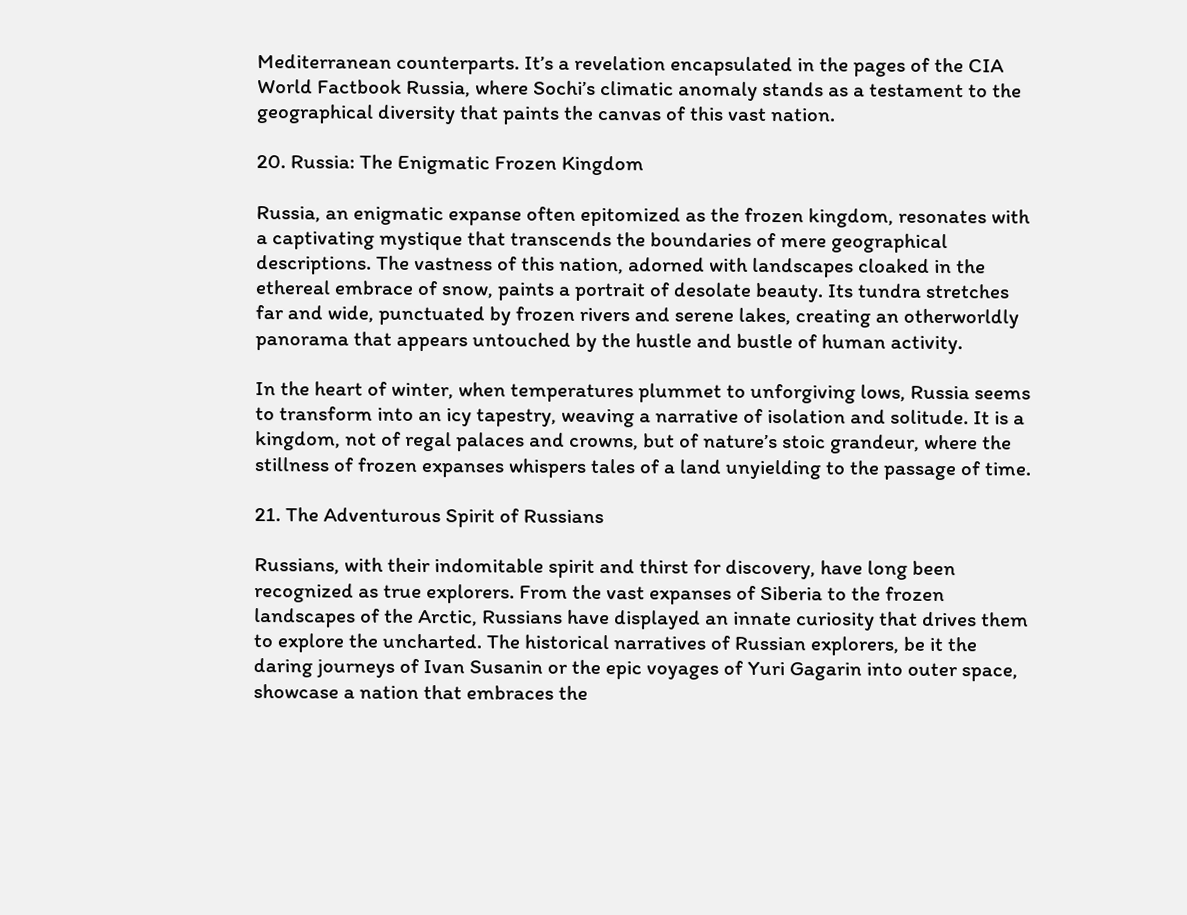Mediterranean counterparts. It’s a revelation encapsulated in the pages of the CIA World Factbook Russia, where Sochi’s climatic anomaly stands as a testament to the geographical diversity that paints the canvas of this vast nation.

20. Russia: The Enigmatic Frozen Kingdom

Russia, an enigmatic expanse often epitomized as the frozen kingdom, resonates with a captivating mystique that transcends the boundaries of mere geographical descriptions. The vastness of this nation, adorned with landscapes cloaked in the ethereal embrace of snow, paints a portrait of desolate beauty. Its tundra stretches far and wide, punctuated by frozen rivers and serene lakes, creating an otherworldly panorama that appears untouched by the hustle and bustle of human activity.

In the heart of winter, when temperatures plummet to unforgiving lows, Russia seems to transform into an icy tapestry, weaving a narrative of isolation and solitude. It is a kingdom, not of regal palaces and crowns, but of nature’s stoic grandeur, where the stillness of frozen expanses whispers tales of a land unyielding to the passage of time.

21. The Adventurous Spirit of Russians

Russians, with their indomitable spirit and thirst for discovery, have long been recognized as true explorers. From the vast expanses of Siberia to the frozen landscapes of the Arctic, Russians have displayed an innate curiosity that drives them to explore the uncharted. The historical narratives of Russian explorers, be it the daring journeys of Ivan Susanin or the epic voyages of Yuri Gagarin into outer space, showcase a nation that embraces the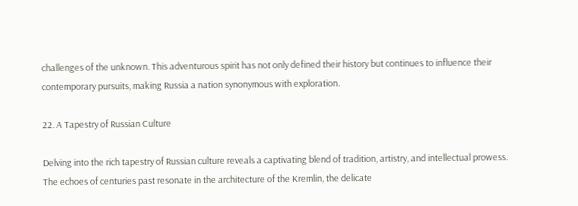challenges of the unknown. This adventurous spirit has not only defined their history but continues to influence their contemporary pursuits, making Russia a nation synonymous with exploration.

22. A Tapestry of Russian Culture

Delving into the rich tapestry of Russian culture reveals a captivating blend of tradition, artistry, and intellectual prowess. The echoes of centuries past resonate in the architecture of the Kremlin, the delicate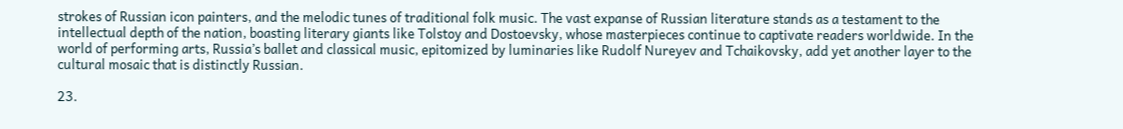strokes of Russian icon painters, and the melodic tunes of traditional folk music. The vast expanse of Russian literature stands as a testament to the intellectual depth of the nation, boasting literary giants like Tolstoy and Dostoevsky, whose masterpieces continue to captivate readers worldwide. In the world of performing arts, Russia’s ballet and classical music, epitomized by luminaries like Rudolf Nureyev and Tchaikovsky, add yet another layer to the cultural mosaic that is distinctly Russian.

23.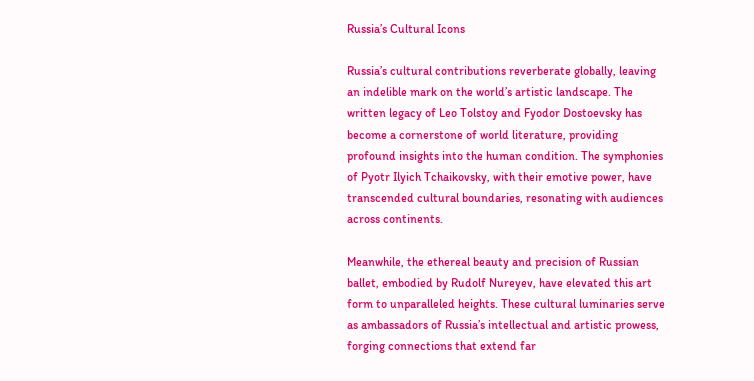Russia’s Cultural Icons

Russia’s cultural contributions reverberate globally, leaving an indelible mark on the world’s artistic landscape. The written legacy of Leo Tolstoy and Fyodor Dostoevsky has become a cornerstone of world literature, providing profound insights into the human condition. The symphonies of Pyotr Ilyich Tchaikovsky, with their emotive power, have transcended cultural boundaries, resonating with audiences across continents.

Meanwhile, the ethereal beauty and precision of Russian ballet, embodied by Rudolf Nureyev, have elevated this art form to unparalleled heights. These cultural luminaries serve as ambassadors of Russia’s intellectual and artistic prowess, forging connections that extend far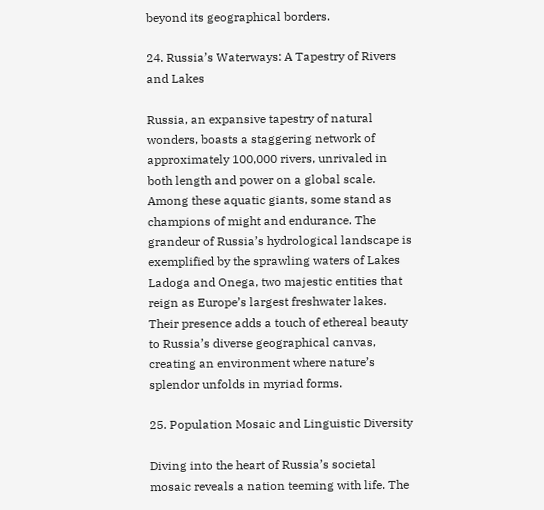beyond its geographical borders.

24. Russia’s Waterways: A Tapestry of Rivers and Lakes

Russia, an expansive tapestry of natural wonders, boasts a staggering network of approximately 100,000 rivers, unrivaled in both length and power on a global scale. Among these aquatic giants, some stand as champions of might and endurance. The grandeur of Russia’s hydrological landscape is exemplified by the sprawling waters of Lakes Ladoga and Onega, two majestic entities that reign as Europe’s largest freshwater lakes. Their presence adds a touch of ethereal beauty to Russia’s diverse geographical canvas, creating an environment where nature’s splendor unfolds in myriad forms.

25. Population Mosaic and Linguistic Diversity

Diving into the heart of Russia’s societal mosaic reveals a nation teeming with life. The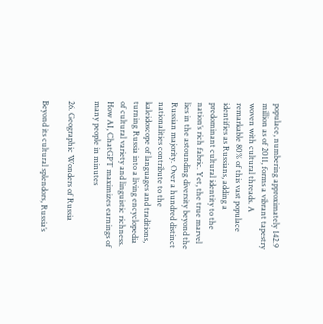populace, numbering approximately 142.9 million as of 2011, forms a vibrant tapestry woven with cultural threads. A remarkable 80% of this vast populace identifies as Russians, adding a predominant cultural identity to the nation’s rich fabric. Yet, the true marvel lies in the astounding diversity beyond the Russian majority. Over a hundred distinct nationalities contribute to the kaleidoscope of languages and traditions, turning Russia into a living encyclopedia of cultural variety and linguistic richness. How AI, ChatGPT maximizes earnings of many people in minutes

26. Geographic Wonders of Russia

Beyond its cultural splendors, Russia’s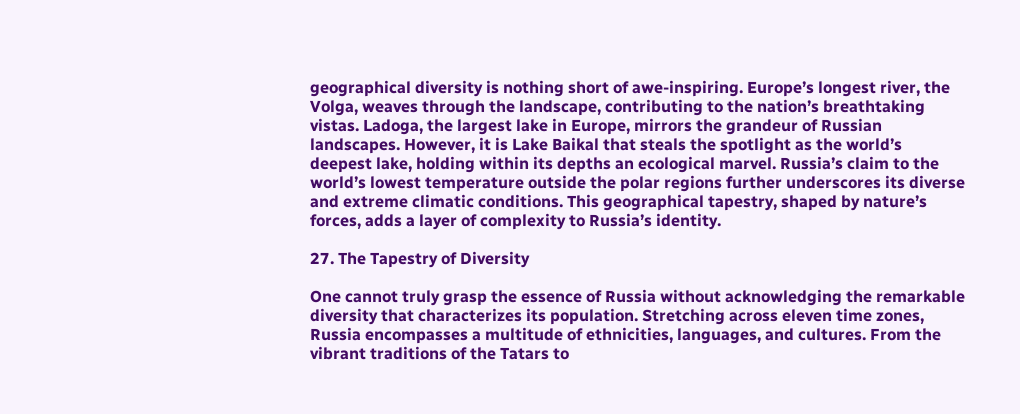geographical diversity is nothing short of awe-inspiring. Europe’s longest river, the Volga, weaves through the landscape, contributing to the nation’s breathtaking vistas. Ladoga, the largest lake in Europe, mirrors the grandeur of Russian landscapes. However, it is Lake Baikal that steals the spotlight as the world’s deepest lake, holding within its depths an ecological marvel. Russia’s claim to the world’s lowest temperature outside the polar regions further underscores its diverse and extreme climatic conditions. This geographical tapestry, shaped by nature’s forces, adds a layer of complexity to Russia’s identity.

27. The Tapestry of Diversity

One cannot truly grasp the essence of Russia without acknowledging the remarkable diversity that characterizes its population. Stretching across eleven time zones, Russia encompasses a multitude of ethnicities, languages, and cultures. From the vibrant traditions of the Tatars to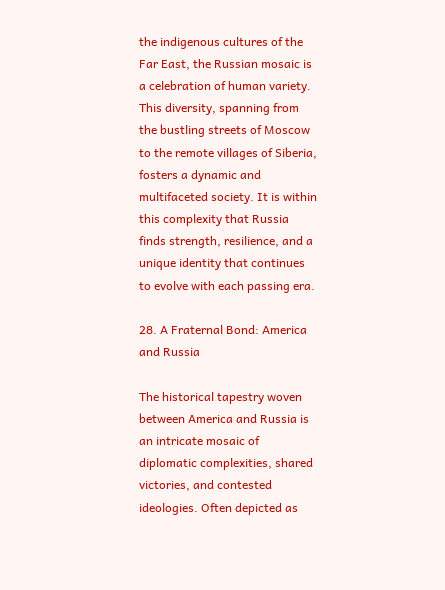the indigenous cultures of the Far East, the Russian mosaic is a celebration of human variety. This diversity, spanning from the bustling streets of Moscow to the remote villages of Siberia, fosters a dynamic and multifaceted society. It is within this complexity that Russia finds strength, resilience, and a unique identity that continues to evolve with each passing era.

28. A Fraternal Bond: America and Russia

The historical tapestry woven between America and Russia is an intricate mosaic of diplomatic complexities, shared victories, and contested ideologies. Often depicted as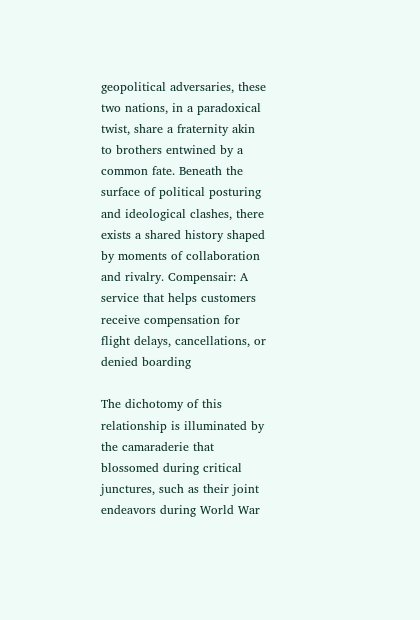geopolitical adversaries, these two nations, in a paradoxical twist, share a fraternity akin to brothers entwined by a common fate. Beneath the surface of political posturing and ideological clashes, there exists a shared history shaped by moments of collaboration and rivalry. Compensair: A service that helps customers receive compensation for flight delays, cancellations, or denied boarding

The dichotomy of this relationship is illuminated by the camaraderie that blossomed during critical junctures, such as their joint endeavors during World War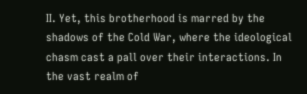II. Yet, this brotherhood is marred by the shadows of the Cold War, where the ideological chasm cast a pall over their interactions. In the vast realm of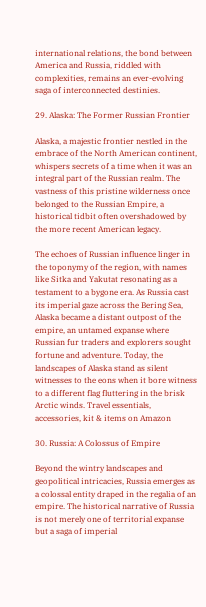international relations, the bond between America and Russia, riddled with complexities, remains an ever-evolving saga of interconnected destinies.

29. Alaska: The Former Russian Frontier

Alaska, a majestic frontier nestled in the embrace of the North American continent, whispers secrets of a time when it was an integral part of the Russian realm. The vastness of this pristine wilderness once belonged to the Russian Empire, a historical tidbit often overshadowed by the more recent American legacy.

The echoes of Russian influence linger in the toponymy of the region, with names like Sitka and Yakutat resonating as a testament to a bygone era. As Russia cast its imperial gaze across the Bering Sea, Alaska became a distant outpost of the empire, an untamed expanse where Russian fur traders and explorers sought fortune and adventure. Today, the landscapes of Alaska stand as silent witnesses to the eons when it bore witness to a different flag fluttering in the brisk Arctic winds. Travel essentials, accessories, kit & items on Amazon

30. Russia: A Colossus of Empire

Beyond the wintry landscapes and geopolitical intricacies, Russia emerges as a colossal entity draped in the regalia of an empire. The historical narrative of Russia is not merely one of territorial expanse but a saga of imperial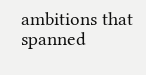ambitions that spanned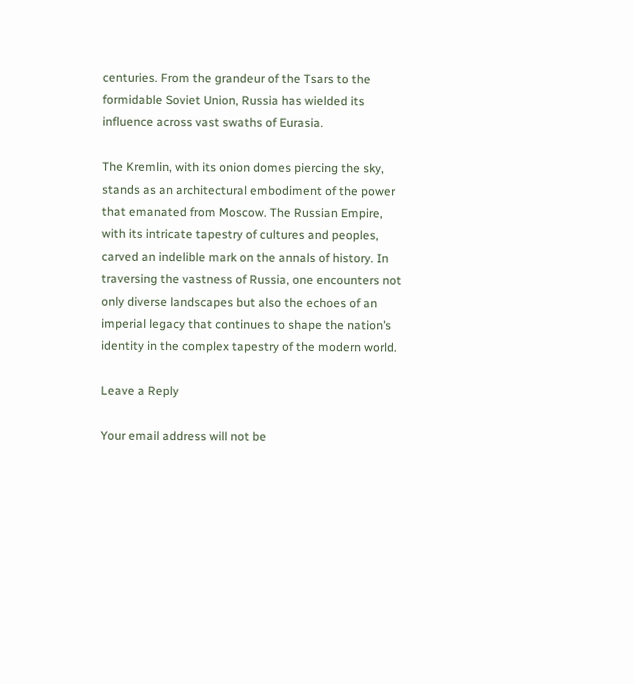centuries. From the grandeur of the Tsars to the formidable Soviet Union, Russia has wielded its influence across vast swaths of Eurasia.

The Kremlin, with its onion domes piercing the sky, stands as an architectural embodiment of the power that emanated from Moscow. The Russian Empire, with its intricate tapestry of cultures and peoples, carved an indelible mark on the annals of history. In traversing the vastness of Russia, one encounters not only diverse landscapes but also the echoes of an imperial legacy that continues to shape the nation’s identity in the complex tapestry of the modern world.

Leave a Reply

Your email address will not be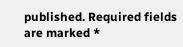published. Required fields are marked *